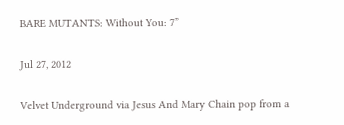BARE MUTANTS: Without You: 7”

Jul 27, 2012

Velvet Underground via Jesus And Mary Chain pop from a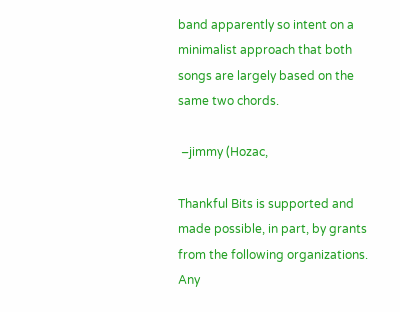band apparently so intent on a minimalist approach that both songs are largely based on the same two chords.

 –jimmy (Hozac,

Thankful Bits is supported and made possible, in part, by grants from the following organizations.
Any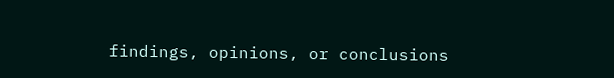findings, opinions, or conclusions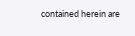contained herein are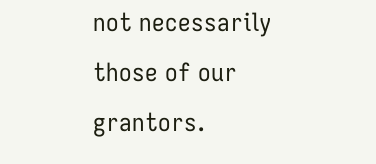not necessarily those of our grantors.